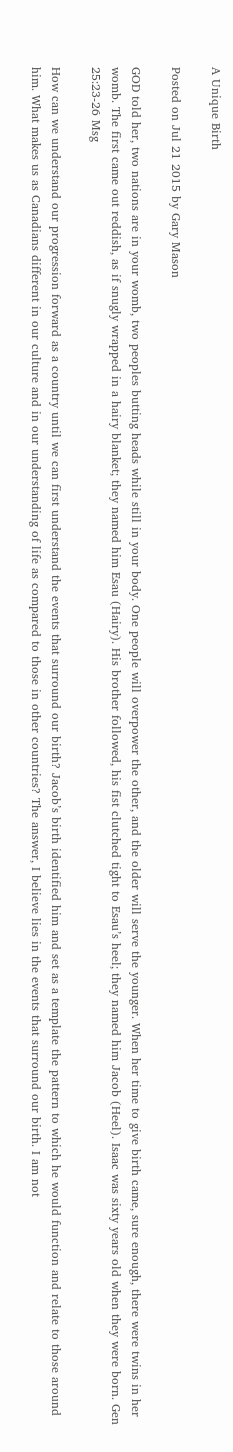A Unique Birth

Posted on Jul 21 2015 by Gary Mason

GOD told her, two nations are in your womb, two peoples butting heads while still in your body. One people will overpower the other, and the older will serve the younger. When her time to give birth came, sure enough, there were twins in her womb. The first came out reddish, as if snugly wrapped in a hairy blanket; they named him Esau (Hairy). His brother followed, his fist clutched tight to Esau’s heel; they named him Jacob (Heel). Isaac was sixty years old when they were born. Gen 25:23-26 Msg

How can we understand our progression forward as a country until we can first understand the events that surround our birth? Jacob’s birth identified him and set as a template the pattern to which he would function and relate to those around him. What makes us as Canadians different in our culture and in our understanding of life as compared to those in other countries? The answer, I believe lies in the events that surround our birth. I am not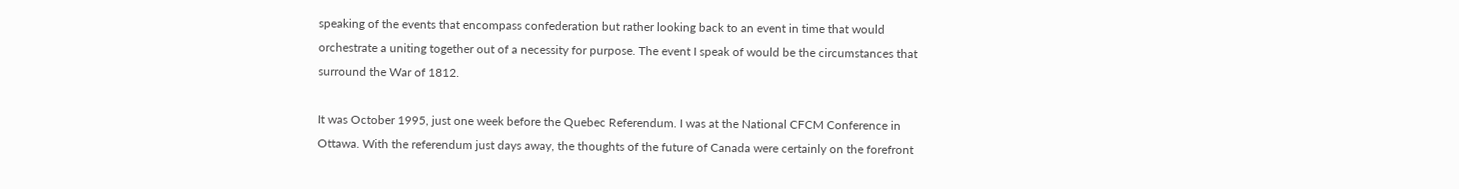speaking of the events that encompass confederation but rather looking back to an event in time that would orchestrate a uniting together out of a necessity for purpose. The event I speak of would be the circumstances that surround the War of 1812.

It was October 1995, just one week before the Quebec Referendum. I was at the National CFCM Conference in Ottawa. With the referendum just days away, the thoughts of the future of Canada were certainly on the forefront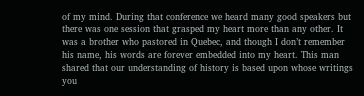of my mind. During that conference we heard many good speakers but there was one session that grasped my heart more than any other. It was a brother who pastored in Quebec, and though I don’t remember his name, his words are forever embedded into my heart. This man shared that our understanding of history is based upon whose writings you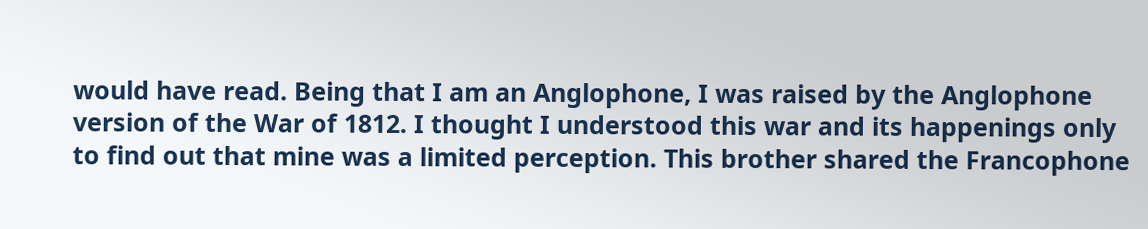would have read. Being that I am an Anglophone, I was raised by the Anglophone version of the War of 1812. I thought I understood this war and its happenings only to find out that mine was a limited perception. This brother shared the Francophone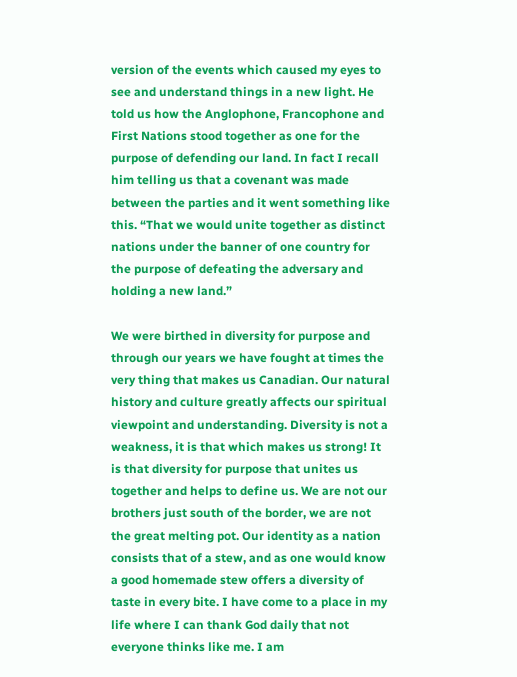version of the events which caused my eyes to see and understand things in a new light. He told us how the Anglophone, Francophone and First Nations stood together as one for the purpose of defending our land. In fact I recall him telling us that a covenant was made between the parties and it went something like this. “That we would unite together as distinct nations under the banner of one country for the purpose of defeating the adversary and holding a new land.”

We were birthed in diversity for purpose and through our years we have fought at times the very thing that makes us Canadian. Our natural history and culture greatly affects our spiritual viewpoint and understanding. Diversity is not a weakness, it is that which makes us strong! It is that diversity for purpose that unites us together and helps to define us. We are not our brothers just south of the border, we are not the great melting pot. Our identity as a nation consists that of a stew, and as one would know a good homemade stew offers a diversity of taste in every bite. I have come to a place in my life where I can thank God daily that not everyone thinks like me. I am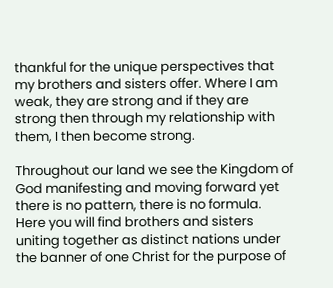thankful for the unique perspectives that my brothers and sisters offer. Where I am weak, they are strong and if they are strong then through my relationship with them, I then become strong.

Throughout our land we see the Kingdom of God manifesting and moving forward yet there is no pattern, there is no formula. Here you will find brothers and sisters uniting together as distinct nations under the banner of one Christ for the purpose of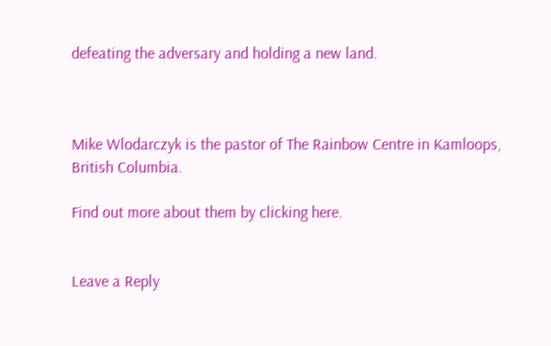defeating the adversary and holding a new land.



Mike Wlodarczyk is the pastor of The Rainbow Centre in Kamloops, British Columbia.

Find out more about them by clicking here.


Leave a Reply